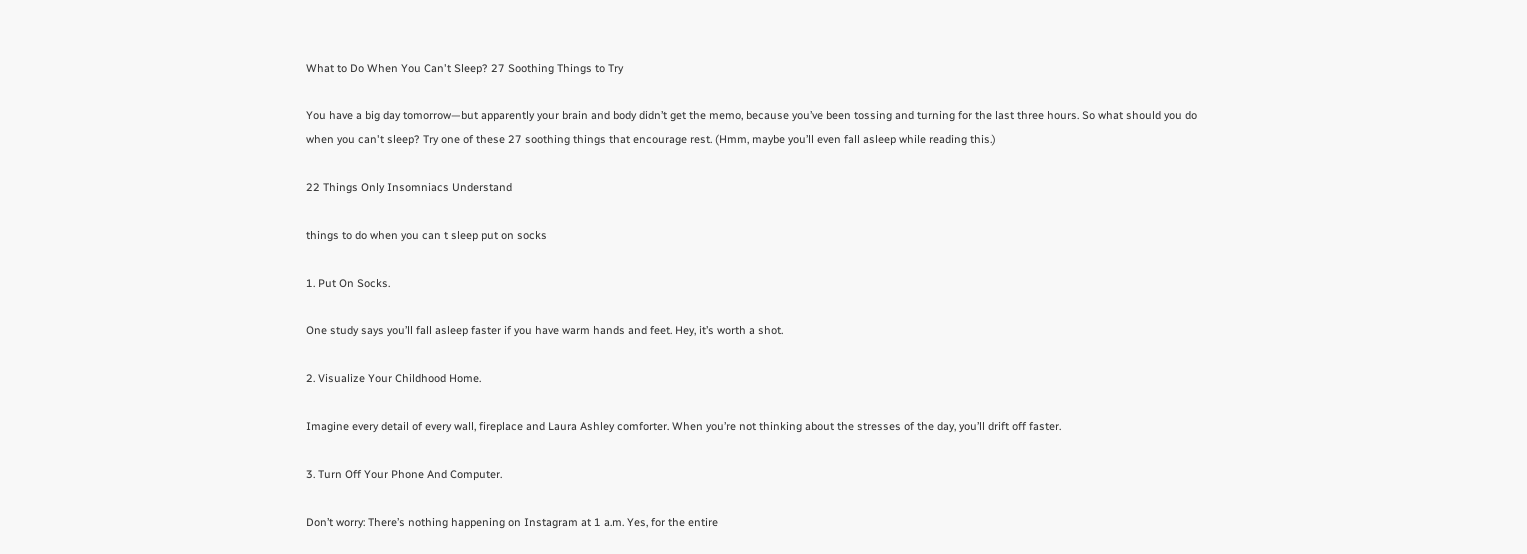What to Do When You Can't Sleep? 27 Soothing Things to Try

You have a big day tomorrow—but apparently your brain and body didn’t get the memo, because you’ve been tossing and turning for the last three hours. So what should you do when you can't sleep? Try one of these 27 soothing things that encourage rest. (Hmm, maybe you’ll even fall asleep while reading this.)

22 Things Only Insomniacs Understand

things to do when you can t sleep put on socks

1. Put On Socks.

One study says you’ll fall asleep faster if you have warm hands and feet. Hey, it’s worth a shot.

2. Visualize Your Childhood Home.

Imagine every detail of every wall, fireplace and Laura Ashley comforter. When you’re not thinking about the stresses of the day, you’ll drift off faster.

3. Turn Off Your Phone And Computer.

Don’t worry: There’s nothing happening on Instagram at 1 a.m. Yes, for the entire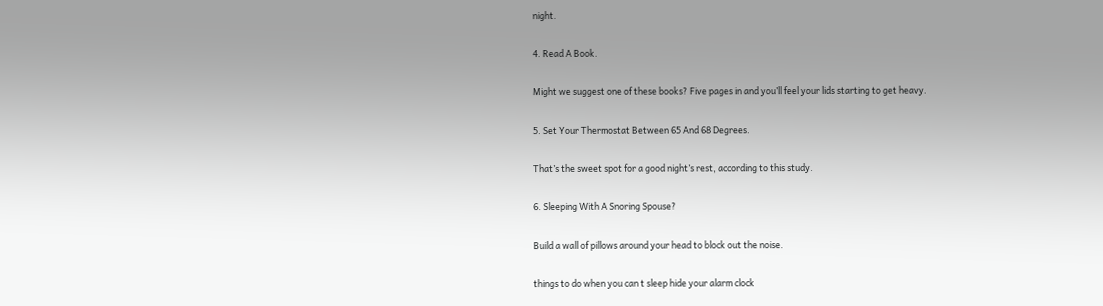night.

4. Read A Book.

Might we suggest one of these books? Five pages in and you’ll feel your lids starting to get heavy.

5. Set Your Thermostat Between 65 And 68 Degrees.

That’s the sweet spot for a good night’s rest, according to this study.

6. Sleeping With A Snoring Spouse?

Build a wall of pillows around your head to block out the noise.

things to do when you can t sleep hide your alarm clock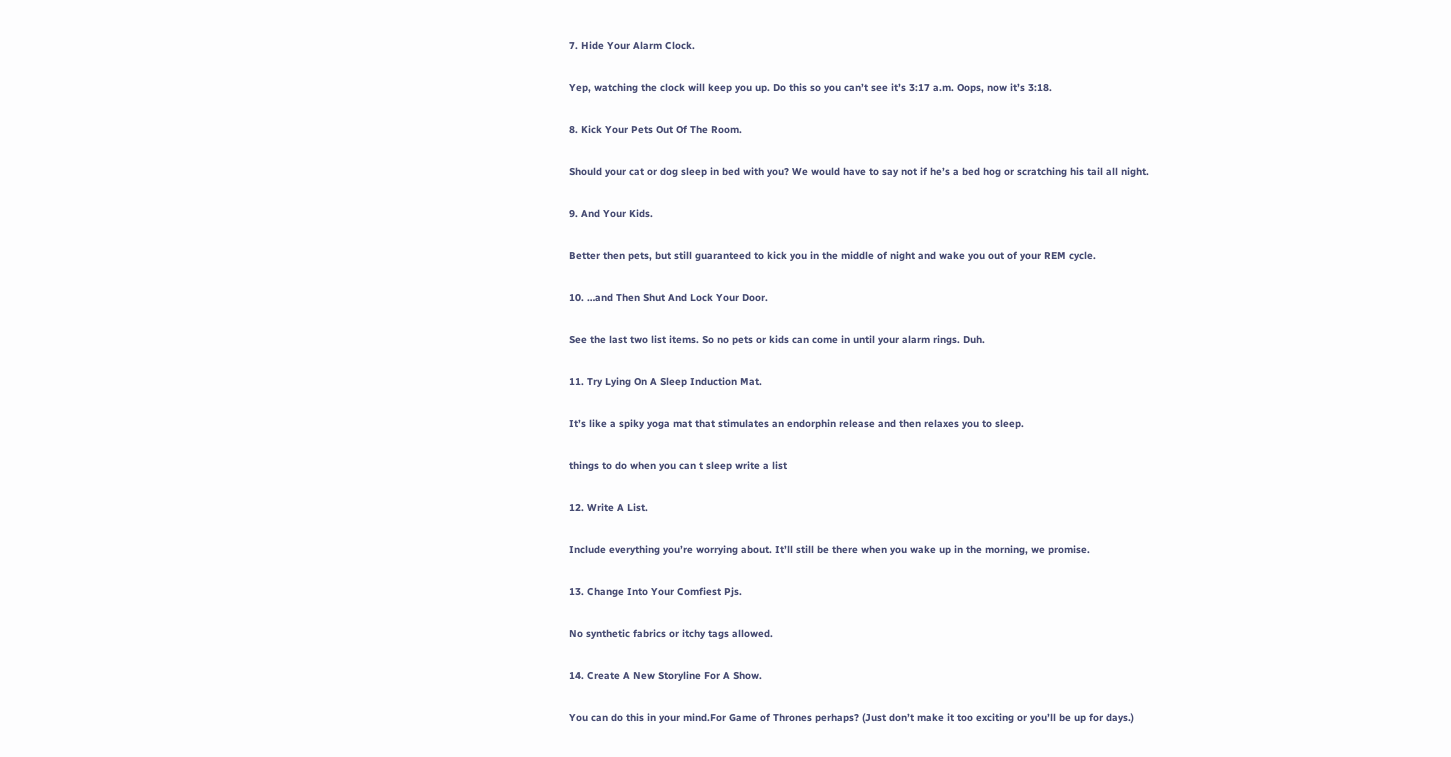7. Hide Your Alarm Clock.

Yep, watching the clock will keep you up. Do this so you can’t see it’s 3:17 a.m. Oops, now it’s 3:18.

8. Kick Your Pets Out Of The Room.

Should your cat or dog sleep in bed with you? We would have to say not if he’s a bed hog or scratching his tail all night.

9. And Your Kids.

Better then pets, but still guaranteed to kick you in the middle of night and wake you out of your REM cycle.

10. …and Then Shut And Lock Your Door.

See the last two list items. So no pets or kids can come in until your alarm rings. Duh.

11. Try Lying On A Sleep Induction Mat.

It’s like a spiky yoga mat that stimulates an endorphin release and then relaxes you to sleep.

things to do when you can t sleep write a list

12. Write A List.

Include everything you’re worrying about. It’ll still be there when you wake up in the morning, we promise.

13. Change Into Your Comfiest Pjs.

No synthetic fabrics or itchy tags allowed.

14. Create A New Storyline For A Show.

You can do this in your mind.For Game of Thrones perhaps? (Just don’t make it too exciting or you’ll be up for days.)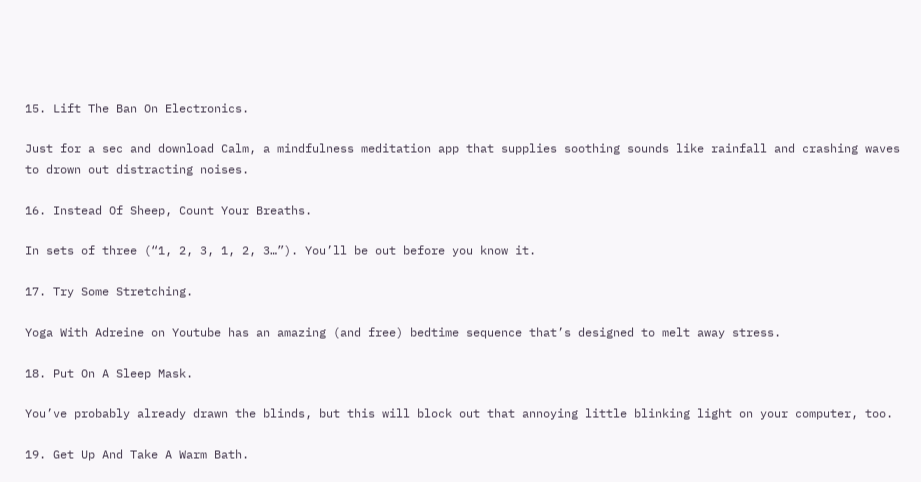15. Lift The Ban On Electronics.

Just for a sec and download Calm, a mindfulness meditation app that supplies soothing sounds like rainfall and crashing waves to drown out distracting noises.

16. Instead Of Sheep, Count Your Breaths.

In sets of three (“1, 2, 3, 1, 2, 3…”). You’ll be out before you know it.

17. Try Some Stretching.

Yoga With Adreine on Youtube has an amazing (and free) bedtime sequence that’s designed to melt away stress.

18. Put On A Sleep Mask.

You’ve probably already drawn the blinds, but this will block out that annoying little blinking light on your computer, too.

19. Get Up And Take A Warm Bath.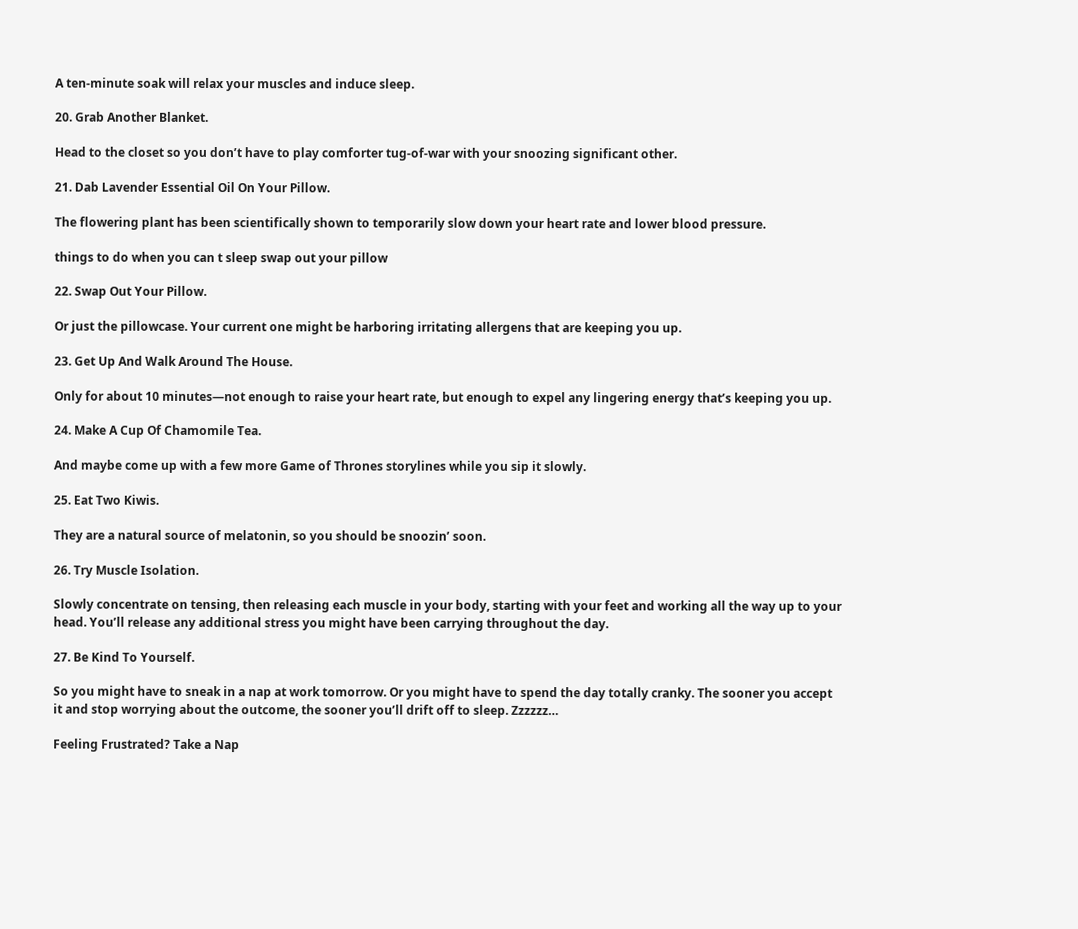A ten-minute soak will relax your muscles and induce sleep.

20. Grab Another Blanket.

Head to the closet so you don’t have to play comforter tug-of-war with your snoozing significant other.

21. Dab Lavender Essential Oil On Your Pillow.

The flowering plant has been scientifically shown to temporarily slow down your heart rate and lower blood pressure.

things to do when you can t sleep swap out your pillow

22. Swap Out Your Pillow.

Or just the pillowcase. Your current one might be harboring irritating allergens that are keeping you up.

23. Get Up And Walk Around The House.

Only for about 10 minutes—not enough to raise your heart rate, but enough to expel any lingering energy that’s keeping you up.

24. Make A Cup Of Chamomile Tea.

And maybe come up with a few more Game of Thrones storylines while you sip it slowly.

25. Eat Two Kiwis.

They are a natural source of melatonin, so you should be snoozin’ soon.

26. Try Muscle Isolation.

Slowly concentrate on tensing, then releasing each muscle in your body, starting with your feet and working all the way up to your head. You’ll release any additional stress you might have been carrying throughout the day.

27. Be Kind To Yourself.

So you might have to sneak in a nap at work tomorrow. Or you might have to spend the day totally cranky. The sooner you accept it and stop worrying about the outcome, the sooner you’ll drift off to sleep. Zzzzzz…

Feeling Frustrated? Take a Nap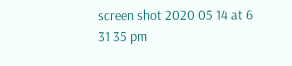screen shot 2020 05 14 at 6 31 35 pm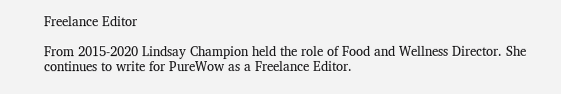Freelance Editor

From 2015-2020 Lindsay Champion held the role of Food and Wellness Director. She continues to write for PureWow as a Freelance Editor.